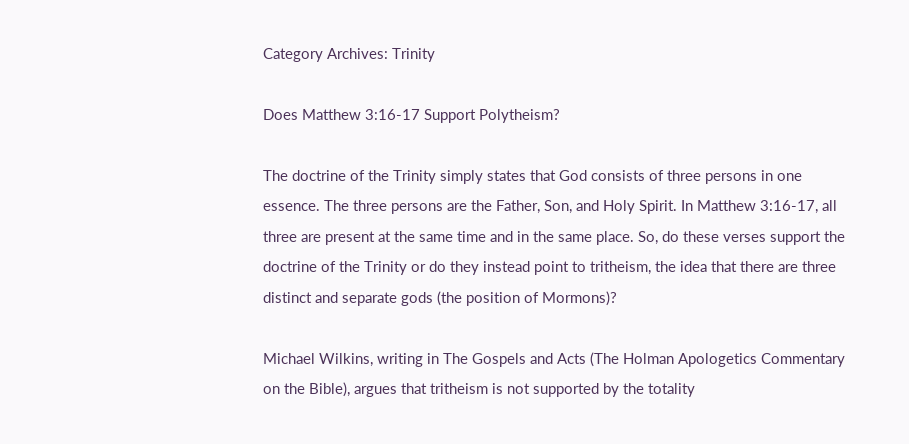Category Archives: Trinity

Does Matthew 3:16-17 Support Polytheism?

The doctrine of the Trinity simply states that God consists of three persons in one essence. The three persons are the Father, Son, and Holy Spirit. In Matthew 3:16-17, all three are present at the same time and in the same place. So, do these verses support the doctrine of the Trinity or do they instead point to tritheism, the idea that there are three distinct and separate gods (the position of Mormons)?

Michael Wilkins, writing in The Gospels and Acts (The Holman Apologetics Commentary on the Bible), argues that tritheism is not supported by the totality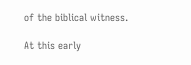of the biblical witness.

At this early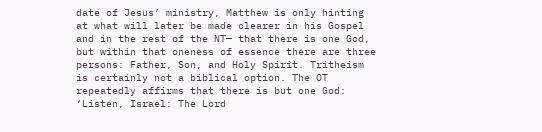date of Jesus’ ministry, Matthew is only hinting at what will later be made clearer in his Gospel and in the rest of the NT— that there is one God, but within that oneness of essence there are three persons: Father, Son, and Holy Spirit. Tritheism is certainly not a biblical option. The OT repeatedly affirms that there is but one God: ‘Listen, Israel: The Lord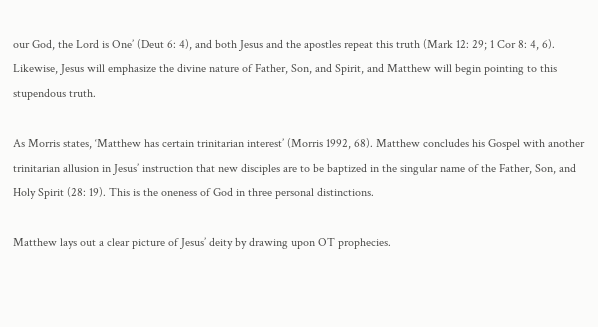our God, the Lord is One’ (Deut 6: 4), and both Jesus and the apostles repeat this truth (Mark 12: 29; 1 Cor 8: 4, 6). Likewise, Jesus will emphasize the divine nature of Father, Son, and Spirit, and Matthew will begin pointing to this stupendous truth.

As Morris states, ‘Matthew has certain trinitarian interest’ (Morris 1992, 68). Matthew concludes his Gospel with another trinitarian allusion in Jesus’ instruction that new disciples are to be baptized in the singular name of the Father, Son, and Holy Spirit (28: 19). This is the oneness of God in three personal distinctions.

Matthew lays out a clear picture of Jesus’ deity by drawing upon OT prophecies.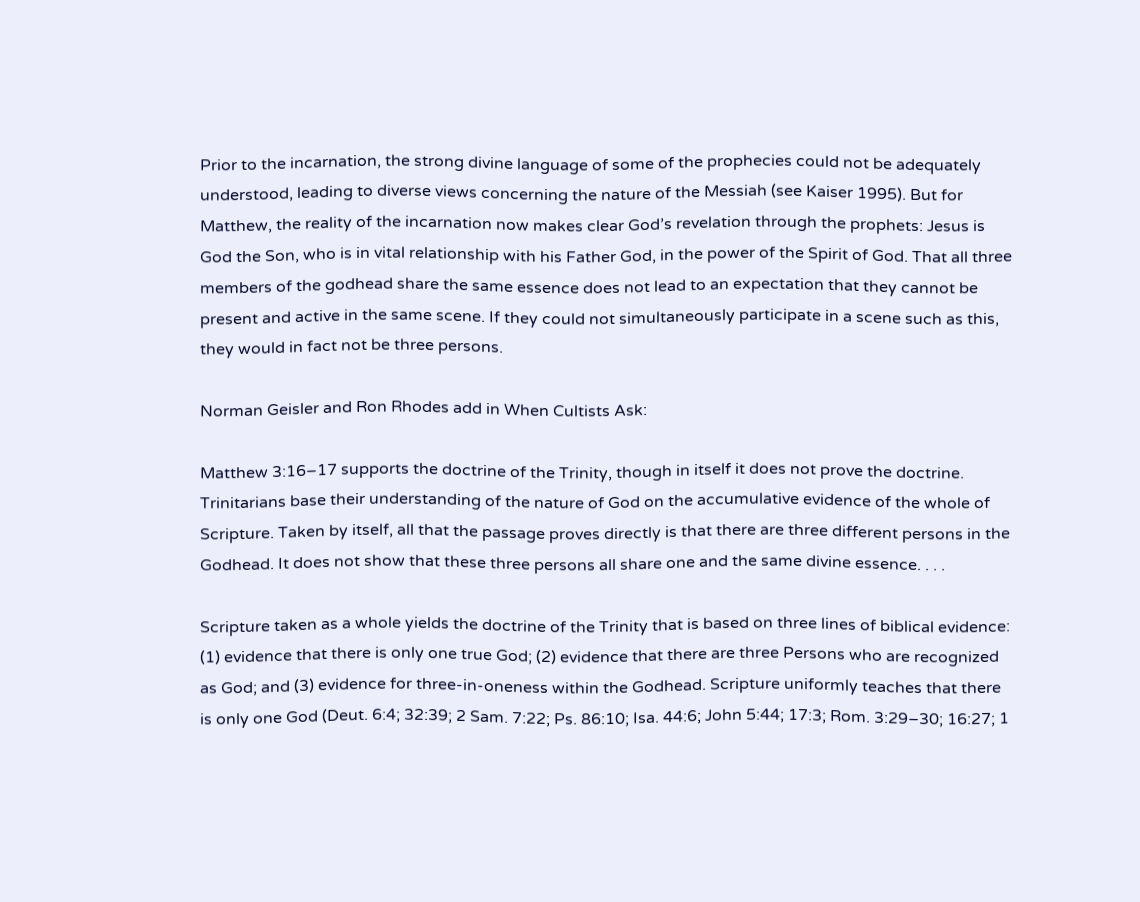Prior to the incarnation, the strong divine language of some of the prophecies could not be adequately understood, leading to diverse views concerning the nature of the Messiah (see Kaiser 1995). But for Matthew, the reality of the incarnation now makes clear God’s revelation through the prophets: Jesus is God the Son, who is in vital relationship with his Father God, in the power of the Spirit of God. That all three members of the godhead share the same essence does not lead to an expectation that they cannot be present and active in the same scene. If they could not simultaneously participate in a scene such as this, they would in fact not be three persons.

Norman Geisler and Ron Rhodes add in When Cultists Ask:

Matthew 3:16–17 supports the doctrine of the Trinity, though in itself it does not prove the doctrine. Trinitarians base their understanding of the nature of God on the accumulative evidence of the whole of Scripture. Taken by itself, all that the passage proves directly is that there are three different persons in the Godhead. It does not show that these three persons all share one and the same divine essence. . . .

Scripture taken as a whole yields the doctrine of the Trinity that is based on three lines of biblical evidence: (1) evidence that there is only one true God; (2) evidence that there are three Persons who are recognized as God; and (3) evidence for three-in-oneness within the Godhead. Scripture uniformly teaches that there is only one God (Deut. 6:4; 32:39; 2 Sam. 7:22; Ps. 86:10; Isa. 44:6; John 5:44; 17:3; Rom. 3:29–30; 16:27; 1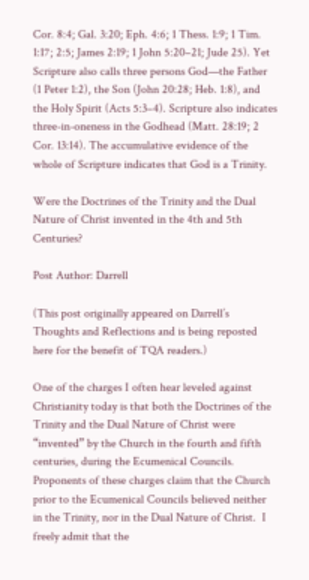Cor. 8:4; Gal. 3:20; Eph. 4:6; 1 Thess. 1:9; 1 Tim. 1:17; 2:5; James 2:19; 1 John 5:20–21; Jude 25). Yet Scripture also calls three persons God—the Father (1 Peter 1:2), the Son (John 20:28; Heb. 1:8), and the Holy Spirit (Acts 5:3–4). Scripture also indicates three-in-oneness in the Godhead (Matt. 28:19; 2 Cor. 13:14). The accumulative evidence of the whole of Scripture indicates that God is a Trinity.

Were the Doctrines of the Trinity and the Dual Nature of Christ invented in the 4th and 5th Centuries?

Post Author: Darrell

(This post originally appeared on Darrell’s Thoughts and Reflections and is being reposted here for the benefit of TQA readers.)

One of the charges I often hear leveled against Christianity today is that both the Doctrines of the Trinity and the Dual Nature of Christ were “invented” by the Church in the fourth and fifth centuries, during the Ecumenical Councils.  Proponents of these charges claim that the Church prior to the Ecumenical Councils believed neither in the Trinity, nor in the Dual Nature of Christ.  I freely admit that the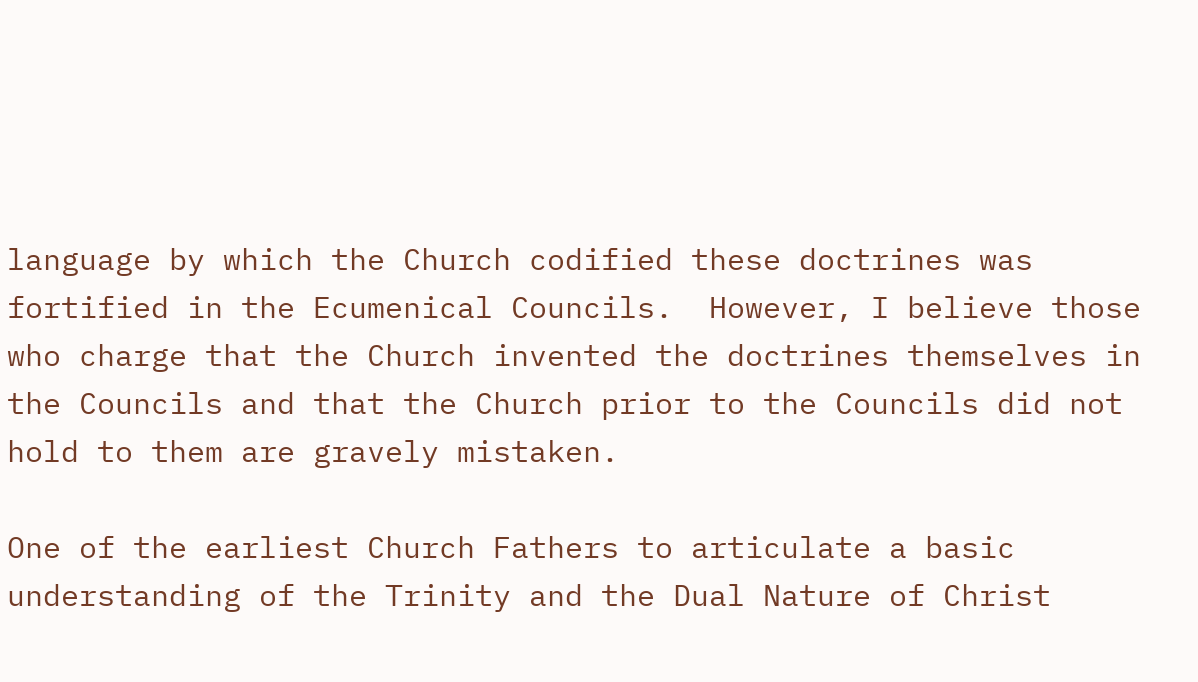language by which the Church codified these doctrines was fortified in the Ecumenical Councils.  However, I believe those who charge that the Church invented the doctrines themselves in the Councils and that the Church prior to the Councils did not hold to them are gravely mistaken.

One of the earliest Church Fathers to articulate a basic understanding of the Trinity and the Dual Nature of Christ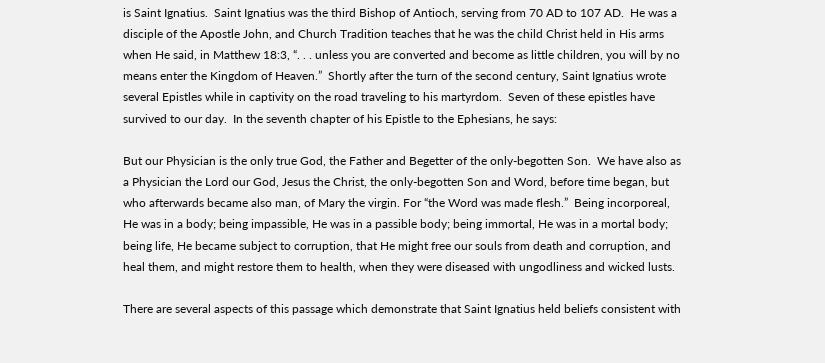is Saint Ignatius.  Saint Ignatius was the third Bishop of Antioch, serving from 70 AD to 107 AD.  He was a disciple of the Apostle John, and Church Tradition teaches that he was the child Christ held in His arms when He said, in Matthew 18:3, “. . . unless you are converted and become as little children, you will by no means enter the Kingdom of Heaven.”  Shortly after the turn of the second century, Saint Ignatius wrote several Epistles while in captivity on the road traveling to his martyrdom.  Seven of these epistles have survived to our day.  In the seventh chapter of his Epistle to the Ephesians, he says:

But our Physician is the only true God, the Father and Begetter of the only-begotten Son.  We have also as a Physician the Lord our God, Jesus the Christ, the only-begotten Son and Word, before time began, but who afterwards became also man, of Mary the virgin. For “the Word was made flesh.”  Being incorporeal, He was in a body; being impassible, He was in a passible body; being immortal, He was in a mortal body; being life, He became subject to corruption, that He might free our souls from death and corruption, and heal them, and might restore them to health, when they were diseased with ungodliness and wicked lusts.

There are several aspects of this passage which demonstrate that Saint Ignatius held beliefs consistent with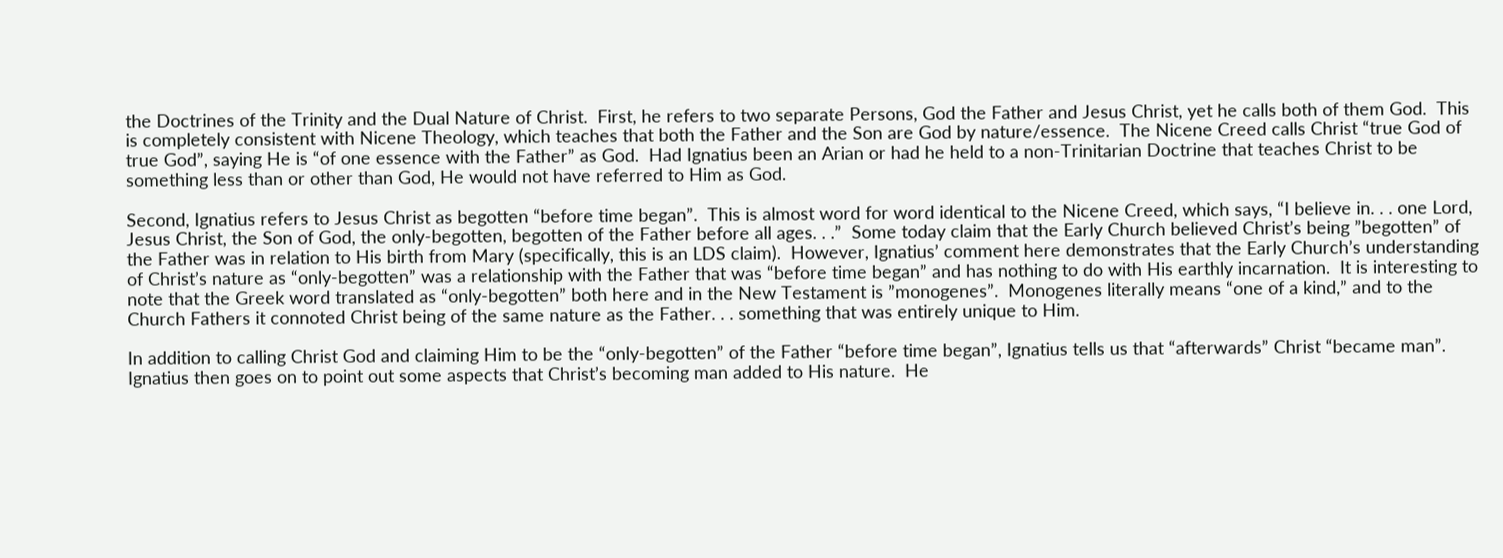the Doctrines of the Trinity and the Dual Nature of Christ.  First, he refers to two separate Persons, God the Father and Jesus Christ, yet he calls both of them God.  This is completely consistent with Nicene Theology, which teaches that both the Father and the Son are God by nature/essence.  The Nicene Creed calls Christ “true God of true God”, saying He is “of one essence with the Father” as God.  Had Ignatius been an Arian or had he held to a non-Trinitarian Doctrine that teaches Christ to be something less than or other than God, He would not have referred to Him as God.

Second, Ignatius refers to Jesus Christ as begotten “before time began”.  This is almost word for word identical to the Nicene Creed, which says, “I believe in. . . one Lord, Jesus Christ, the Son of God, the only-begotten, begotten of the Father before all ages. . .”  Some today claim that the Early Church believed Christ’s being ”begotten” of the Father was in relation to His birth from Mary (specifically, this is an LDS claim).  However, Ignatius’ comment here demonstrates that the Early Church’s understanding of Christ’s nature as “only-begotten” was a relationship with the Father that was “before time began” and has nothing to do with His earthly incarnation.  It is interesting to note that the Greek word translated as “only-begotten” both here and in the New Testament is ”monogenes”.  Monogenes literally means “one of a kind,” and to the Church Fathers it connoted Christ being of the same nature as the Father. . . something that was entirely unique to Him.

In addition to calling Christ God and claiming Him to be the “only-begotten” of the Father “before time began”, Ignatius tells us that “afterwards” Christ “became man”.  Ignatius then goes on to point out some aspects that Christ’s becoming man added to His nature.  He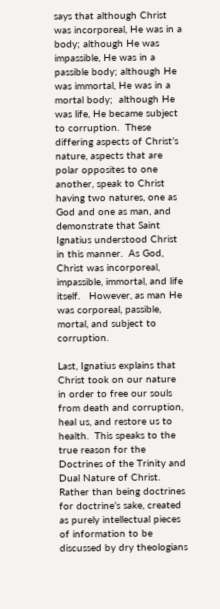says that although Christ was incorporeal, He was in a body; although He was impassible, He was in a passible body; although He was immortal, He was in a mortal body;  although He was life, He became subject to corruption.  These differing aspects of Christ’s nature, aspects that are polar opposites to one another, speak to Christ having two natures, one as God and one as man, and demonstrate that Saint Ignatius understood Christ in this manner.  As God, Christ was incorporeal, impassible, immortal, and life itself.   However, as man He was corporeal, passible, mortal, and subject to corruption.

Last, Ignatius explains that Christ took on our nature in order to free our souls from death and corruption, heal us, and restore us to health.  This speaks to the true reason for the Doctrines of the Trinity and Dual Nature of Christ.  Rather than being doctrines for doctrine’s sake, created as purely intellectual pieces of information to be discussed by dry theologians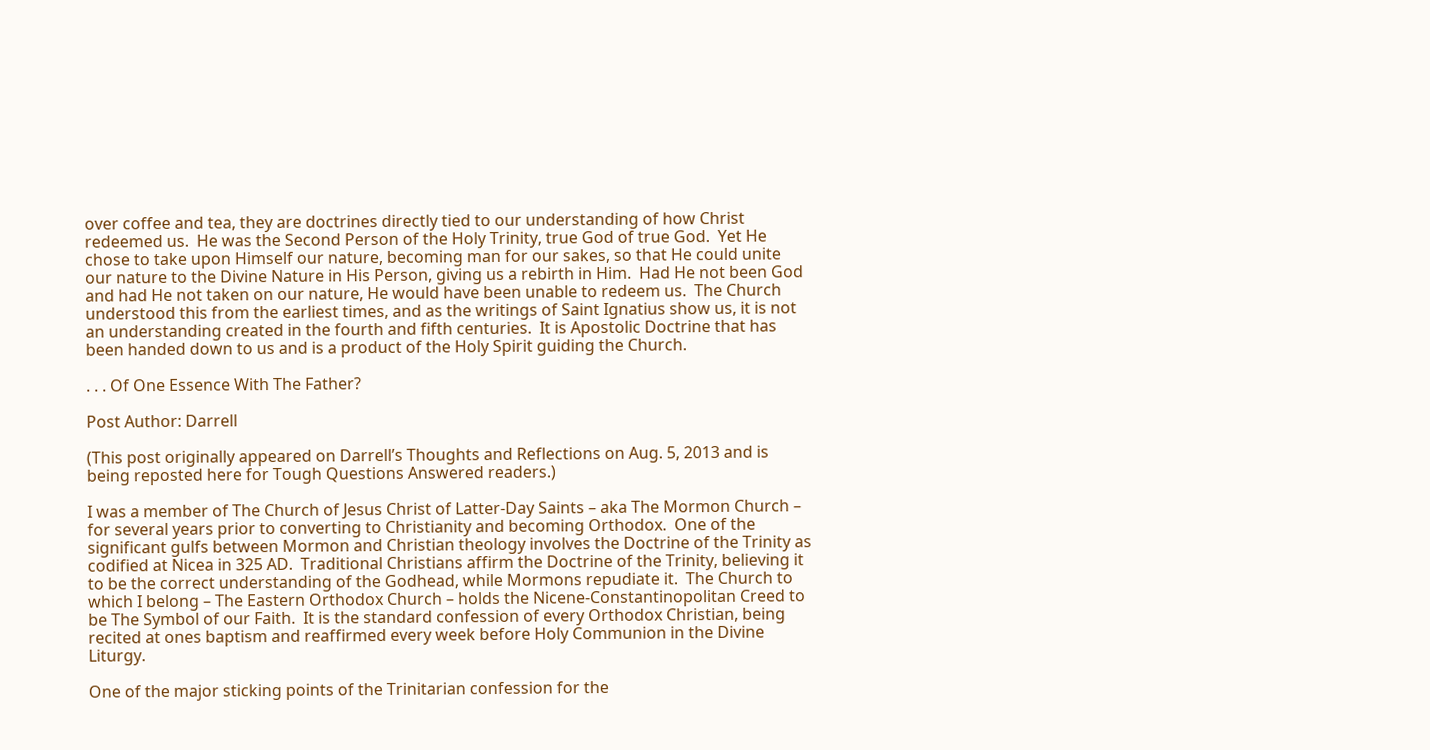over coffee and tea, they are doctrines directly tied to our understanding of how Christ redeemed us.  He was the Second Person of the Holy Trinity, true God of true God.  Yet He chose to take upon Himself our nature, becoming man for our sakes, so that He could unite our nature to the Divine Nature in His Person, giving us a rebirth in Him.  Had He not been God and had He not taken on our nature, He would have been unable to redeem us.  The Church understood this from the earliest times, and as the writings of Saint Ignatius show us, it is not an understanding created in the fourth and fifth centuries.  It is Apostolic Doctrine that has been handed down to us and is a product of the Holy Spirit guiding the Church.

. . . Of One Essence With The Father?

Post Author: Darrell

(This post originally appeared on Darrell’s Thoughts and Reflections on Aug. 5, 2013 and is being reposted here for Tough Questions Answered readers.)

I was a member of The Church of Jesus Christ of Latter-Day Saints – aka The Mormon Church – for several years prior to converting to Christianity and becoming Orthodox.  One of the significant gulfs between Mormon and Christian theology involves the Doctrine of the Trinity as codified at Nicea in 325 AD.  Traditional Christians affirm the Doctrine of the Trinity, believing it to be the correct understanding of the Godhead, while Mormons repudiate it.  The Church to which I belong – The Eastern Orthodox Church – holds the Nicene-Constantinopolitan Creed to be The Symbol of our Faith.  It is the standard confession of every Orthodox Christian, being recited at ones baptism and reaffirmed every week before Holy Communion in the Divine Liturgy.

One of the major sticking points of the Trinitarian confession for the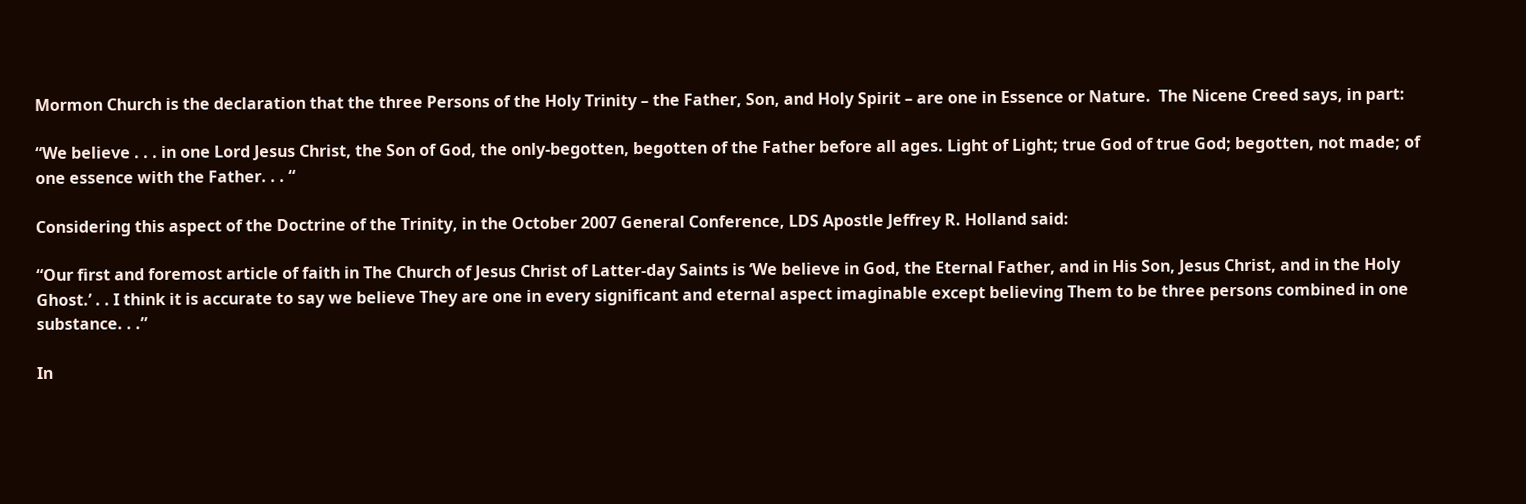Mormon Church is the declaration that the three Persons of the Holy Trinity – the Father, Son, and Holy Spirit – are one in Essence or Nature.  The Nicene Creed says, in part:

“We believe . . . in one Lord Jesus Christ, the Son of God, the only-begotten, begotten of the Father before all ages. Light of Light; true God of true God; begotten, not made; of one essence with the Father. . . “

Considering this aspect of the Doctrine of the Trinity, in the October 2007 General Conference, LDS Apostle Jeffrey R. Holland said:

“Our first and foremost article of faith in The Church of Jesus Christ of Latter-day Saints is ‘We believe in God, the Eternal Father, and in His Son, Jesus Christ, and in the Holy Ghost.’ . . I think it is accurate to say we believe They are one in every significant and eternal aspect imaginable except believing Them to be three persons combined in one substance. . .”

In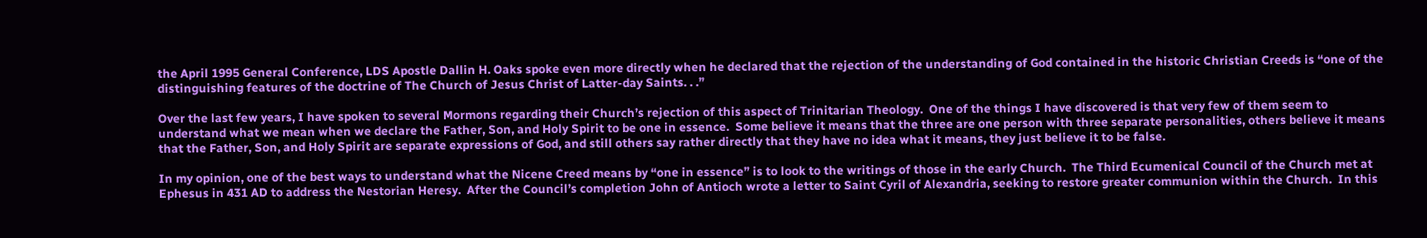the April 1995 General Conference, LDS Apostle Dallin H. Oaks spoke even more directly when he declared that the rejection of the understanding of God contained in the historic Christian Creeds is “one of the distinguishing features of the doctrine of The Church of Jesus Christ of Latter-day Saints. . .”

Over the last few years, I have spoken to several Mormons regarding their Church’s rejection of this aspect of Trinitarian Theology.  One of the things I have discovered is that very few of them seem to understand what we mean when we declare the Father, Son, and Holy Spirit to be one in essence.  Some believe it means that the three are one person with three separate personalities, others believe it means that the Father, Son, and Holy Spirit are separate expressions of God, and still others say rather directly that they have no idea what it means, they just believe it to be false.

In my opinion, one of the best ways to understand what the Nicene Creed means by “one in essence” is to look to the writings of those in the early Church.  The Third Ecumenical Council of the Church met at Ephesus in 431 AD to address the Nestorian Heresy.  After the Council’s completion John of Antioch wrote a letter to Saint Cyril of Alexandria, seeking to restore greater communion within the Church.  In this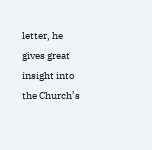letter, he gives great insight into the Church’s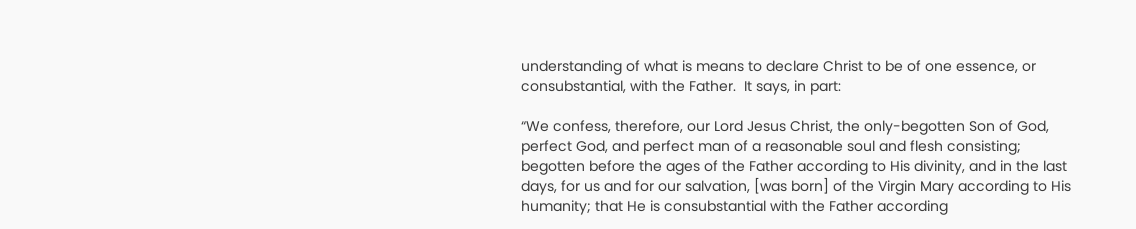understanding of what is means to declare Christ to be of one essence, or consubstantial, with the Father.  It says, in part:

“We confess, therefore, our Lord Jesus Christ, the only-begotten Son of God, perfect God, and perfect man of a reasonable soul and flesh consisting; begotten before the ages of the Father according to His divinity, and in the last days, for us and for our salvation, [was born] of the Virgin Mary according to His humanity; that He is consubstantial with the Father according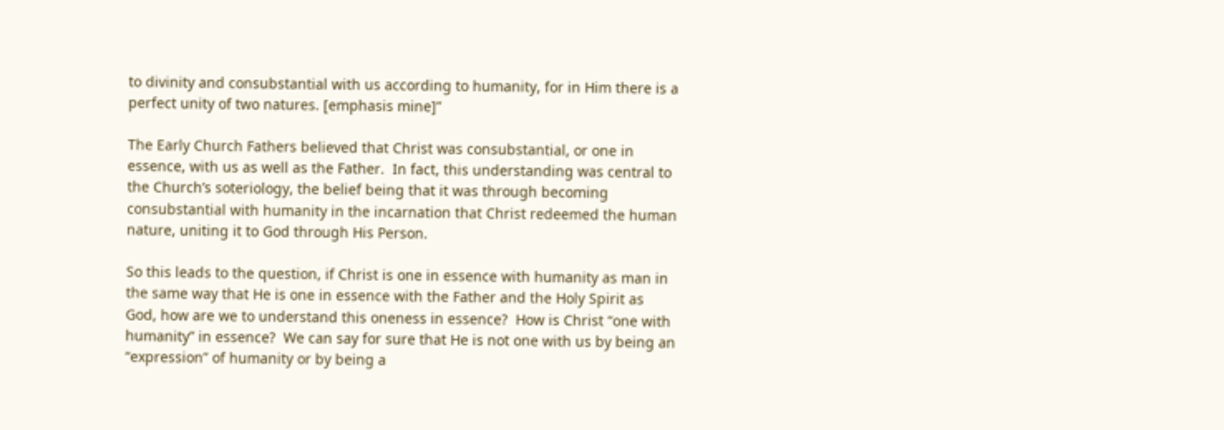to divinity and consubstantial with us according to humanity, for in Him there is a perfect unity of two natures. [emphasis mine]”

The Early Church Fathers believed that Christ was consubstantial, or one in essence, with us as well as the Father.  In fact, this understanding was central to the Church’s soteriology, the belief being that it was through becoming consubstantial with humanity in the incarnation that Christ redeemed the human nature, uniting it to God through His Person.

So this leads to the question, if Christ is one in essence with humanity as man in the same way that He is one in essence with the Father and the Holy Spirit as God, how are we to understand this oneness in essence?  How is Christ “one with humanity” in essence?  We can say for sure that He is not one with us by being an “expression” of humanity or by being a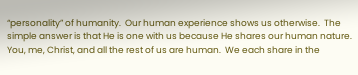“personality” of humanity.  Our human experience shows us otherwise.  The simple answer is that He is one with us because He shares our human nature.  You, me, Christ, and all the rest of us are human.  We each share in the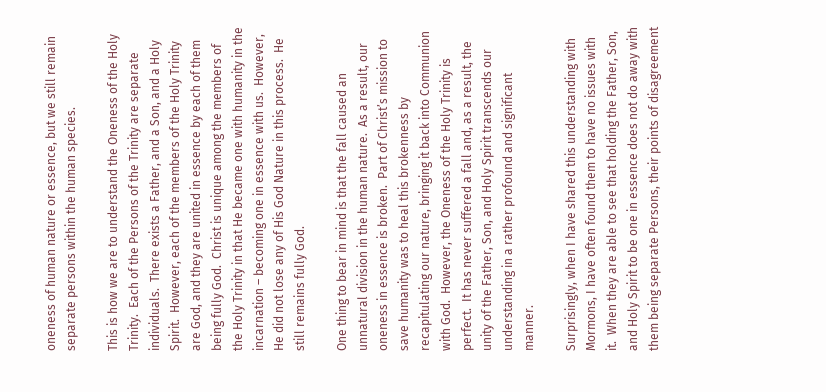oneness of human nature or essence, but we still remain separate persons within the human species.

This is how we are to understand the Oneness of the Holy Trinity.  Each of the Persons of the Trinity are separate individuals.  There exists a Father, and a Son, and a Holy Spirit.  However, each of the members of the Holy Trinity are God, and they are united in essence by each of them being fully God.  Christ is unique among the members of the Holy Trinity in that He became one with humanity in the incarnation – becoming one in essence with us.  However, He did not lose any of His God Nature in this process.  He still remains fully God.

One thing to bear in mind is that the fall caused an unnatural division in the human nature.  As a result, our oneness in essence is broken.  Part of Christ’s mission to save humanity was to heal this brokenness by recapitulating our nature, bringing it back into Communion with God.  However, the Oneness of the Holy Trinity is perfect.  It has never suffered a fall and, as a result, the unity of the Father, Son, and Holy Spirit transcends our understanding in a rather profound and significant manner.

Surprisingly, when I have shared this understanding with Mormons, I have often found them to have no issues with it.  When they are able to see that holding the Father, Son, and Holy Spirit to be one in essence does not do away with them being separate Persons, their points of disagreement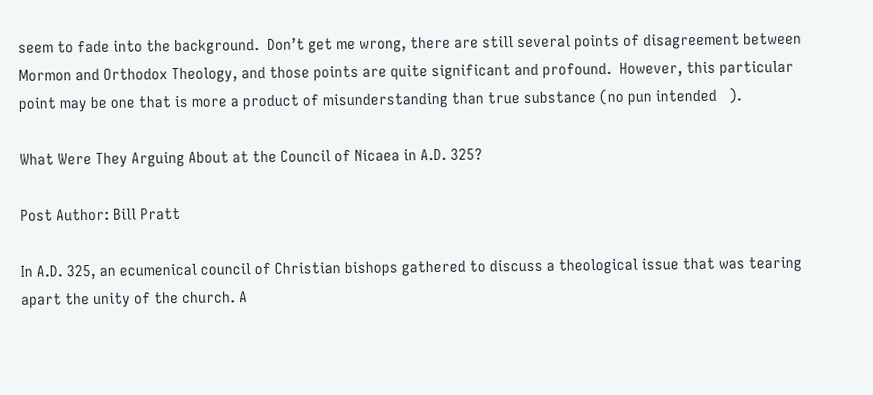seem to fade into the background.  Don’t get me wrong, there are still several points of disagreement between Mormon and Orthodox Theology, and those points are quite significant and profound.  However, this particular point may be one that is more a product of misunderstanding than true substance (no pun intended   ).

What Were They Arguing About at the Council of Nicaea in A.D. 325?

Post Author: Bill Pratt

In A.D. 325, an ecumenical council of Christian bishops gathered to discuss a theological issue that was tearing apart the unity of the church. A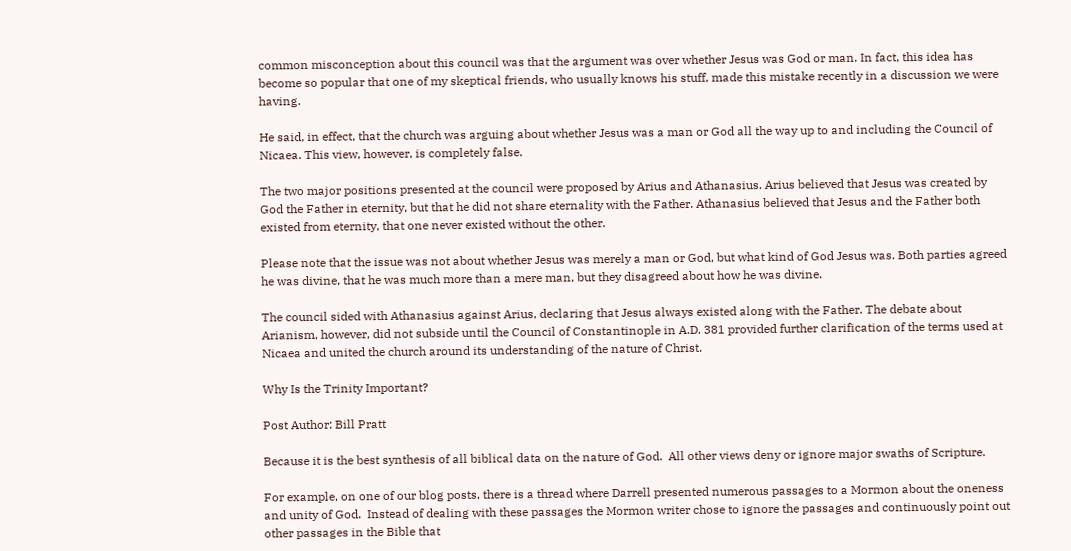common misconception about this council was that the argument was over whether Jesus was God or man. In fact, this idea has become so popular that one of my skeptical friends, who usually knows his stuff, made this mistake recently in a discussion we were having.

He said, in effect, that the church was arguing about whether Jesus was a man or God all the way up to and including the Council of Nicaea. This view, however, is completely false.

The two major positions presented at the council were proposed by Arius and Athanasius. Arius believed that Jesus was created by God the Father in eternity, but that he did not share eternality with the Father. Athanasius believed that Jesus and the Father both existed from eternity, that one never existed without the other.

Please note that the issue was not about whether Jesus was merely a man or God, but what kind of God Jesus was. Both parties agreed he was divine, that he was much more than a mere man, but they disagreed about how he was divine.

The council sided with Athanasius against Arius, declaring that Jesus always existed along with the Father. The debate about Arianism, however, did not subside until the Council of Constantinople in A.D. 381 provided further clarification of the terms used at Nicaea and united the church around its understanding of the nature of Christ.

Why Is the Trinity Important?

Post Author: Bill Pratt

Because it is the best synthesis of all biblical data on the nature of God.  All other views deny or ignore major swaths of Scripture.

For example, on one of our blog posts, there is a thread where Darrell presented numerous passages to a Mormon about the oneness and unity of God.  Instead of dealing with these passages the Mormon writer chose to ignore the passages and continuously point out other passages in the Bible that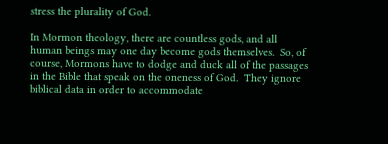stress the plurality of God.

In Mormon theology, there are countless gods, and all human beings may one day become gods themselves.  So, of course, Mormons have to dodge and duck all of the passages in the Bible that speak on the oneness of God.  They ignore biblical data in order to accommodate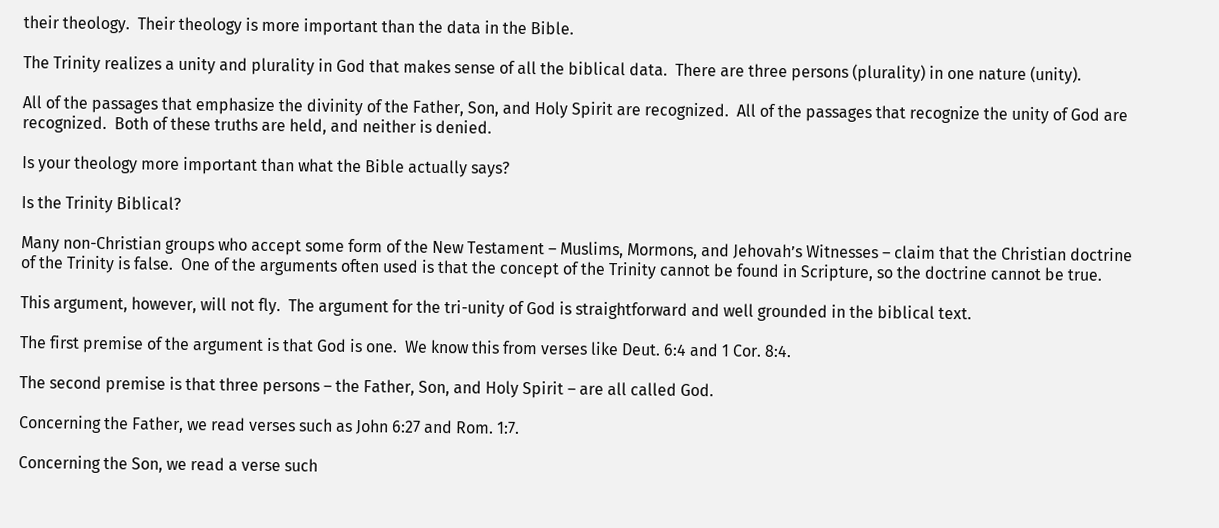their theology.  Their theology is more important than the data in the Bible.

The Trinity realizes a unity and plurality in God that makes sense of all the biblical data.  There are three persons (plurality) in one nature (unity).

All of the passages that emphasize the divinity of the Father, Son, and Holy Spirit are recognized.  All of the passages that recognize the unity of God are recognized.  Both of these truths are held, and neither is denied.

Is your theology more important than what the Bible actually says?

Is the Trinity Biblical?

Many non-Christian groups who accept some form of the New Testament – Muslims, Mormons, and Jehovah’s Witnesses – claim that the Christian doctrine of the Trinity is false.  One of the arguments often used is that the concept of the Trinity cannot be found in Scripture, so the doctrine cannot be true.

This argument, however, will not fly.  The argument for the tri-unity of God is straightforward and well grounded in the biblical text.

The first premise of the argument is that God is one.  We know this from verses like Deut. 6:4 and 1 Cor. 8:4.

The second premise is that three persons – the Father, Son, and Holy Spirit – are all called God.

Concerning the Father, we read verses such as John 6:27 and Rom. 1:7.

Concerning the Son, we read a verse such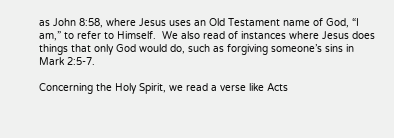as John 8:58, where Jesus uses an Old Testament name of God, “I am,” to refer to Himself.  We also read of instances where Jesus does things that only God would do, such as forgiving someone’s sins in Mark 2:5-7.

Concerning the Holy Spirit, we read a verse like Acts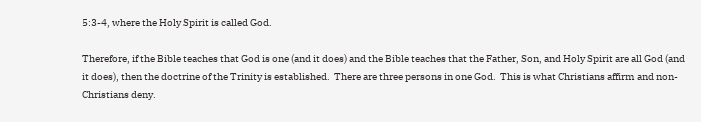5:3-4, where the Holy Spirit is called God.

Therefore, if the Bible teaches that God is one (and it does) and the Bible teaches that the Father, Son, and Holy Spirit are all God (and it does), then the doctrine of the Trinity is established.  There are three persons in one God.  This is what Christians affirm and non-Christians deny.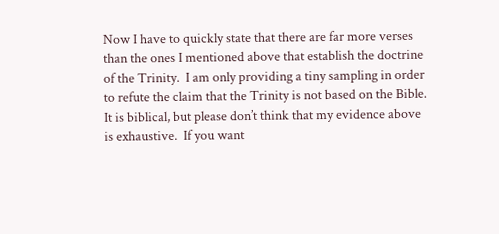Now I have to quickly state that there are far more verses than the ones I mentioned above that establish the doctrine of the Trinity.  I am only providing a tiny sampling in order to refute the claim that the Trinity is not based on the Bible.  It is biblical, but please don’t think that my evidence above is exhaustive.  If you want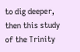to dig deeper, then this study of the Trinity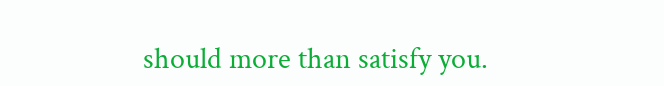should more than satisfy you.